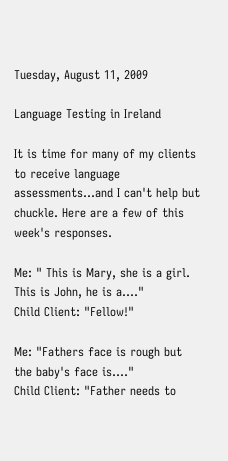Tuesday, August 11, 2009

Language Testing in Ireland

It is time for many of my clients to receive language assessments...and I can't help but chuckle. Here are a few of this week's responses.

Me: " This is Mary, she is a girl. This is John, he is a...."
Child Client: "Fellow!"

Me: "Fathers face is rough but the baby's face is...."
Child Client: "Father needs to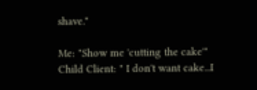shave."

Me: "Show me 'cutting the cake'"
Child Client: " I don't want cake...I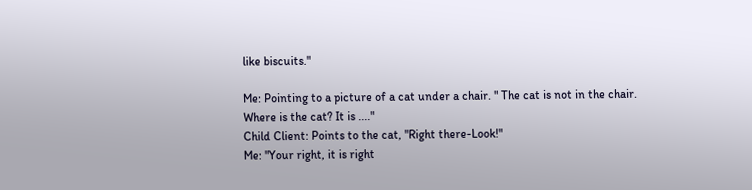like biscuits."

Me: Pointing to a picture of a cat under a chair. " The cat is not in the chair. Where is the cat? It is ...."
Child Client: Points to the cat, "Right there-Look!"
Me: "Your right, it is right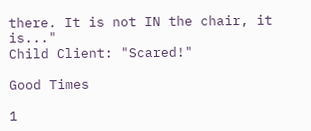there. It is not IN the chair, it is..."
Child Client: "Scared!"

Good Times

1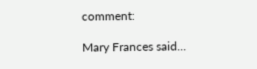comment:

Mary Frances said...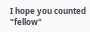I hope you counted "fellow"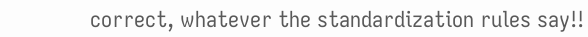correct, whatever the standardization rules say!!